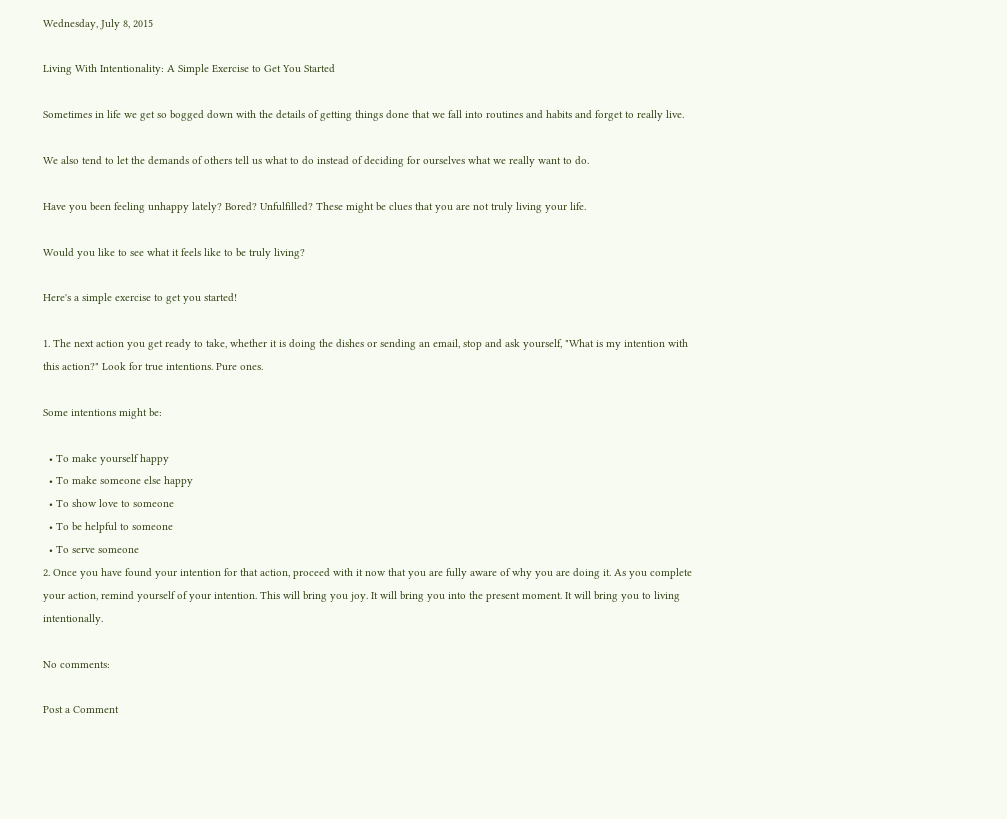Wednesday, July 8, 2015

Living With Intentionality: A Simple Exercise to Get You Started

Sometimes in life we get so bogged down with the details of getting things done that we fall into routines and habits and forget to really live.

We also tend to let the demands of others tell us what to do instead of deciding for ourselves what we really want to do.

Have you been feeling unhappy lately? Bored? Unfulfilled? These might be clues that you are not truly living your life.

Would you like to see what it feels like to be truly living?

Here's a simple exercise to get you started!

1. The next action you get ready to take, whether it is doing the dishes or sending an email, stop and ask yourself, "What is my intention with this action?" Look for true intentions. Pure ones.

Some intentions might be:

  • To make yourself happy
  • To make someone else happy
  • To show love to someone
  • To be helpful to someone
  • To serve someone
2. Once you have found your intention for that action, proceed with it now that you are fully aware of why you are doing it. As you complete your action, remind yourself of your intention. This will bring you joy. It will bring you into the present moment. It will bring you to living intentionally.

No comments:

Post a Comment